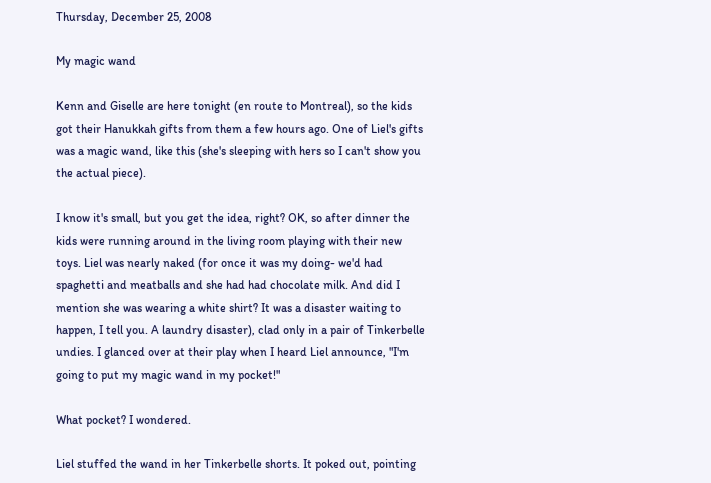Thursday, December 25, 2008

My magic wand

Kenn and Giselle are here tonight (en route to Montreal), so the kids got their Hanukkah gifts from them a few hours ago. One of Liel's gifts was a magic wand, like this (she's sleeping with hers so I can't show you the actual piece).

I know it's small, but you get the idea, right? OK, so after dinner the kids were running around in the living room playing with their new toys. Liel was nearly naked (for once it was my doing- we'd had spaghetti and meatballs and she had had chocolate milk. And did I mention she was wearing a white shirt? It was a disaster waiting to happen, I tell you. A laundry disaster), clad only in a pair of Tinkerbelle undies. I glanced over at their play when I heard Liel announce, "I'm going to put my magic wand in my pocket!"

What pocket? I wondered.

Liel stuffed the wand in her Tinkerbelle shorts. It poked out, pointing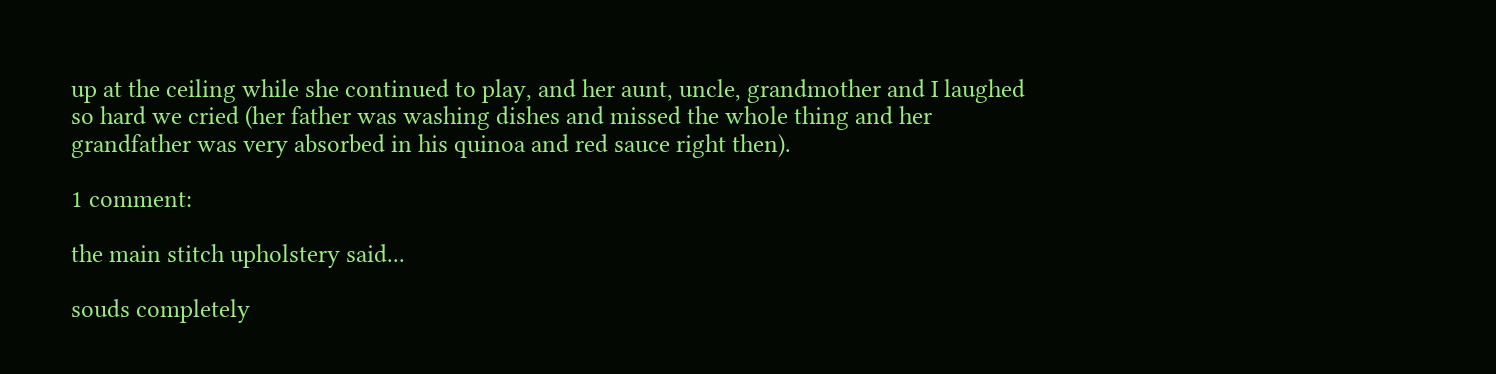up at the ceiling while she continued to play, and her aunt, uncle, grandmother and I laughed so hard we cried (her father was washing dishes and missed the whole thing and her grandfather was very absorbed in his quinoa and red sauce right then).

1 comment:

the main stitch upholstery said...

souds completely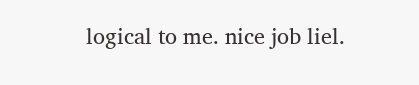logical to me. nice job liel.